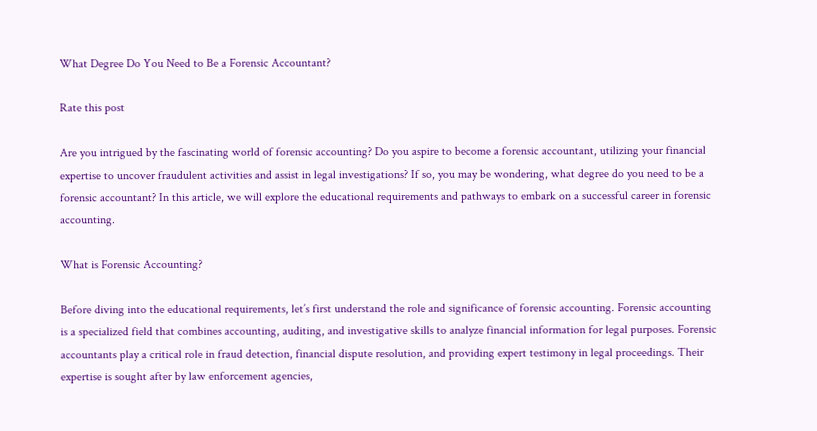What Degree Do You Need to Be a Forensic Accountant?

Rate this post

Are you intrigued by the fascinating world of forensic accounting? Do you aspire to become a forensic accountant, utilizing your financial expertise to uncover fraudulent activities and assist in legal investigations? If so, you may be wondering, what degree do you need to be a forensic accountant? In this article, we will explore the educational requirements and pathways to embark on a successful career in forensic accounting.

What is Forensic Accounting?

Before diving into the educational requirements, let’s first understand the role and significance of forensic accounting. Forensic accounting is a specialized field that combines accounting, auditing, and investigative skills to analyze financial information for legal purposes. Forensic accountants play a critical role in fraud detection, financial dispute resolution, and providing expert testimony in legal proceedings. Their expertise is sought after by law enforcement agencies,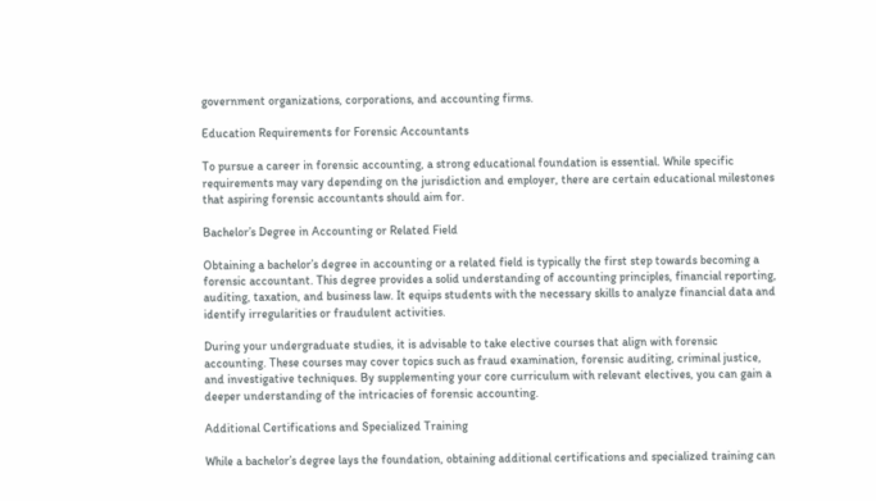government organizations, corporations, and accounting firms.

Education Requirements for Forensic Accountants

To pursue a career in forensic accounting, a strong educational foundation is essential. While specific requirements may vary depending on the jurisdiction and employer, there are certain educational milestones that aspiring forensic accountants should aim for.

Bachelor’s Degree in Accounting or Related Field

Obtaining a bachelor’s degree in accounting or a related field is typically the first step towards becoming a forensic accountant. This degree provides a solid understanding of accounting principles, financial reporting, auditing, taxation, and business law. It equips students with the necessary skills to analyze financial data and identify irregularities or fraudulent activities.

During your undergraduate studies, it is advisable to take elective courses that align with forensic accounting. These courses may cover topics such as fraud examination, forensic auditing, criminal justice, and investigative techniques. By supplementing your core curriculum with relevant electives, you can gain a deeper understanding of the intricacies of forensic accounting.

Additional Certifications and Specialized Training

While a bachelor’s degree lays the foundation, obtaining additional certifications and specialized training can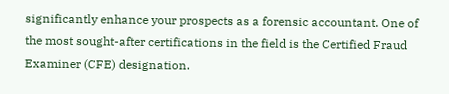significantly enhance your prospects as a forensic accountant. One of the most sought-after certifications in the field is the Certified Fraud Examiner (CFE) designation.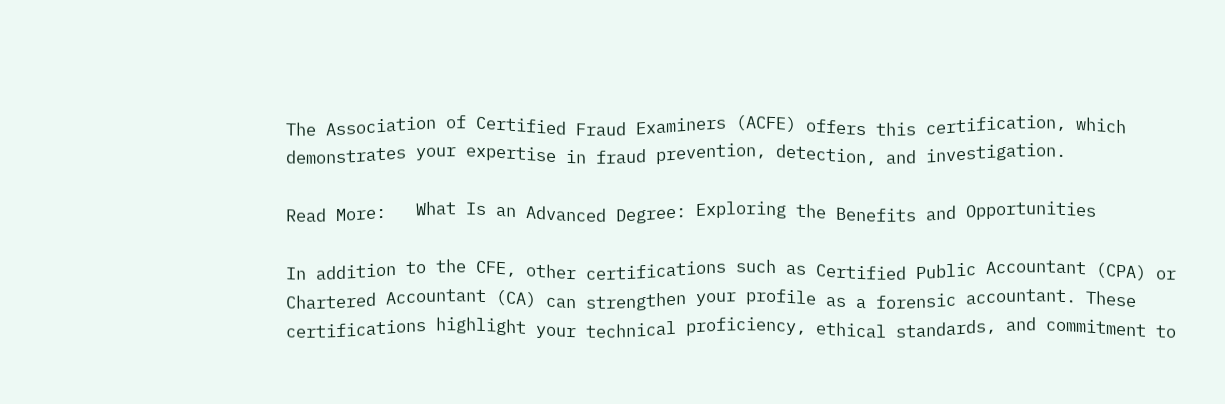The Association of Certified Fraud Examiners (ACFE) offers this certification, which demonstrates your expertise in fraud prevention, detection, and investigation.

Read More:   What Is an Advanced Degree: Exploring the Benefits and Opportunities

In addition to the CFE, other certifications such as Certified Public Accountant (CPA) or Chartered Accountant (CA) can strengthen your profile as a forensic accountant. These certifications highlight your technical proficiency, ethical standards, and commitment to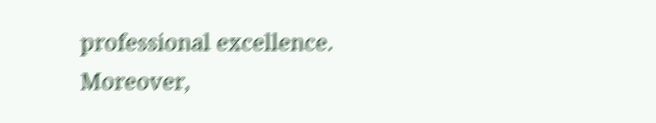professional excellence. Moreover,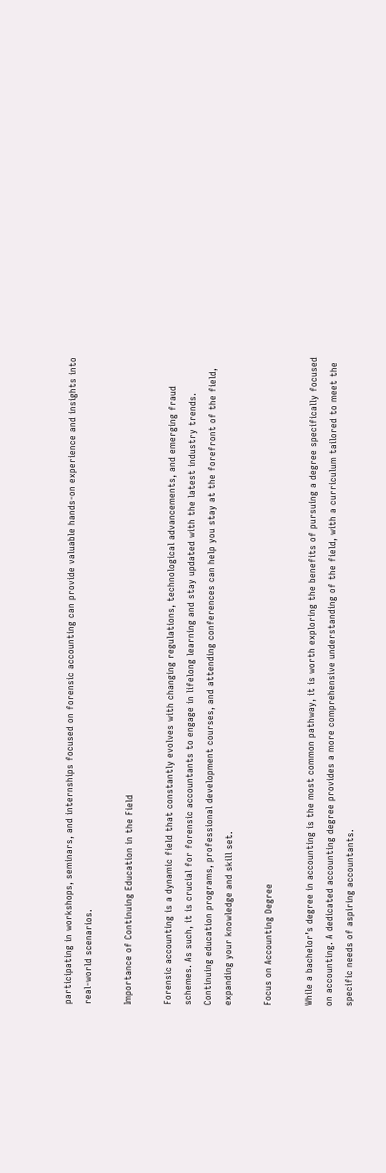participating in workshops, seminars, and internships focused on forensic accounting can provide valuable hands-on experience and insights into real-world scenarios.

Importance of Continuing Education in the Field

Forensic accounting is a dynamic field that constantly evolves with changing regulations, technological advancements, and emerging fraud schemes. As such, it is crucial for forensic accountants to engage in lifelong learning and stay updated with the latest industry trends. Continuing education programs, professional development courses, and attending conferences can help you stay at the forefront of the field, expanding your knowledge and skill set.

Focus on Accounting Degree

While a bachelor’s degree in accounting is the most common pathway, it is worth exploring the benefits of pursuing a degree specifically focused on accounting. A dedicated accounting degree provides a more comprehensive understanding of the field, with a curriculum tailored to meet the specific needs of aspiring accountants.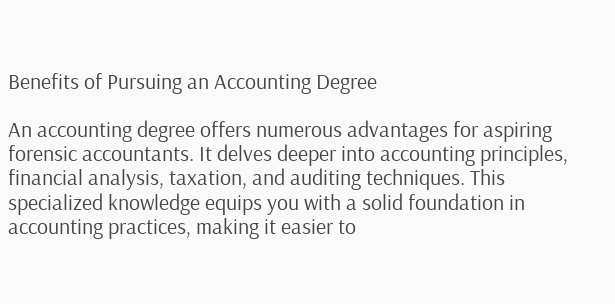Benefits of Pursuing an Accounting Degree

An accounting degree offers numerous advantages for aspiring forensic accountants. It delves deeper into accounting principles, financial analysis, taxation, and auditing techniques. This specialized knowledge equips you with a solid foundation in accounting practices, making it easier to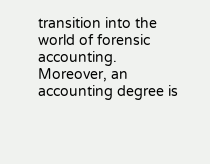transition into the world of forensic accounting. Moreover, an accounting degree is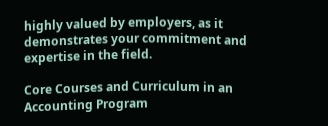highly valued by employers, as it demonstrates your commitment and expertise in the field.

Core Courses and Curriculum in an Accounting Program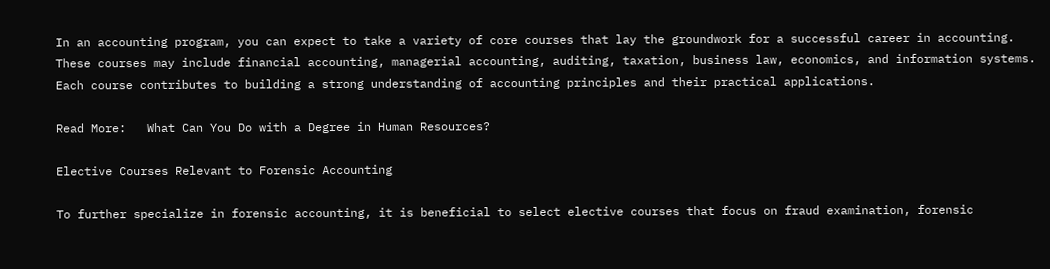In an accounting program, you can expect to take a variety of core courses that lay the groundwork for a successful career in accounting. These courses may include financial accounting, managerial accounting, auditing, taxation, business law, economics, and information systems. Each course contributes to building a strong understanding of accounting principles and their practical applications.

Read More:   What Can You Do with a Degree in Human Resources?

Elective Courses Relevant to Forensic Accounting

To further specialize in forensic accounting, it is beneficial to select elective courses that focus on fraud examination, forensic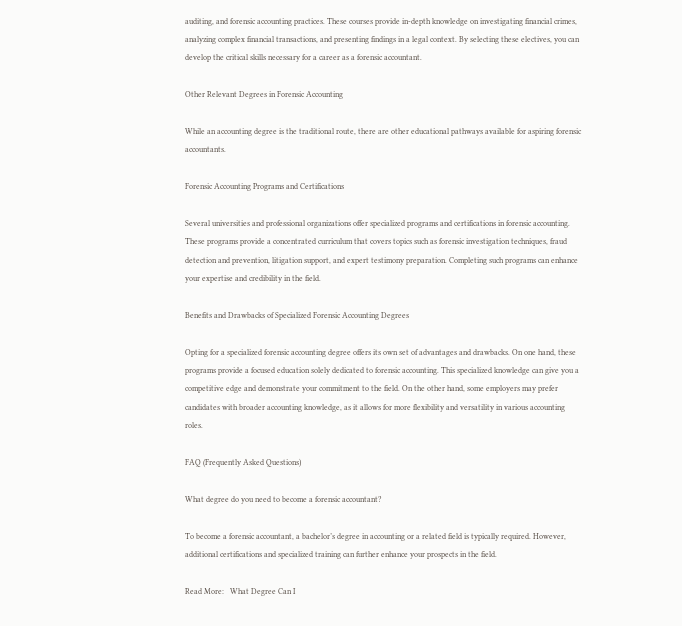auditing, and forensic accounting practices. These courses provide in-depth knowledge on investigating financial crimes, analyzing complex financial transactions, and presenting findings in a legal context. By selecting these electives, you can develop the critical skills necessary for a career as a forensic accountant.

Other Relevant Degrees in Forensic Accounting

While an accounting degree is the traditional route, there are other educational pathways available for aspiring forensic accountants.

Forensic Accounting Programs and Certifications

Several universities and professional organizations offer specialized programs and certifications in forensic accounting. These programs provide a concentrated curriculum that covers topics such as forensic investigation techniques, fraud detection and prevention, litigation support, and expert testimony preparation. Completing such programs can enhance your expertise and credibility in the field.

Benefits and Drawbacks of Specialized Forensic Accounting Degrees

Opting for a specialized forensic accounting degree offers its own set of advantages and drawbacks. On one hand, these programs provide a focused education solely dedicated to forensic accounting. This specialized knowledge can give you a competitive edge and demonstrate your commitment to the field. On the other hand, some employers may prefer candidates with broader accounting knowledge, as it allows for more flexibility and versatility in various accounting roles.

FAQ (Frequently Asked Questions)

What degree do you need to become a forensic accountant?

To become a forensic accountant, a bachelor’s degree in accounting or a related field is typically required. However, additional certifications and specialized training can further enhance your prospects in the field.

Read More:   What Degree Can I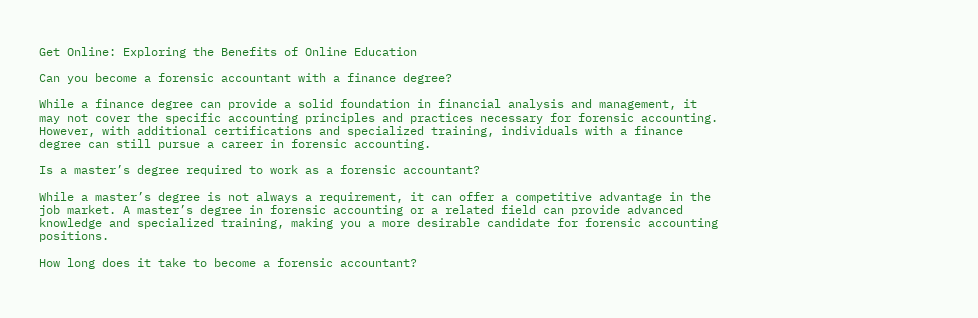Get Online: Exploring the Benefits of Online Education

Can you become a forensic accountant with a finance degree?

While a finance degree can provide a solid foundation in financial analysis and management, it may not cover the specific accounting principles and practices necessary for forensic accounting. However, with additional certifications and specialized training, individuals with a finance degree can still pursue a career in forensic accounting.

Is a master’s degree required to work as a forensic accountant?

While a master’s degree is not always a requirement, it can offer a competitive advantage in the job market. A master’s degree in forensic accounting or a related field can provide advanced knowledge and specialized training, making you a more desirable candidate for forensic accounting positions.

How long does it take to become a forensic accountant?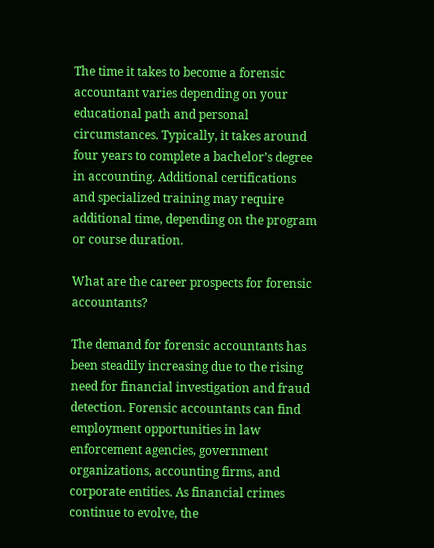The time it takes to become a forensic accountant varies depending on your educational path and personal circumstances. Typically, it takes around four years to complete a bachelor’s degree in accounting. Additional certifications and specialized training may require additional time, depending on the program or course duration.

What are the career prospects for forensic accountants?

The demand for forensic accountants has been steadily increasing due to the rising need for financial investigation and fraud detection. Forensic accountants can find employment opportunities in law enforcement agencies, government organizations, accounting firms, and corporate entities. As financial crimes continue to evolve, the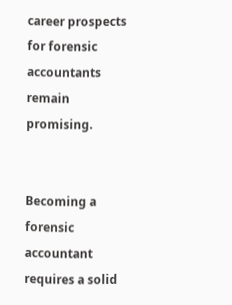career prospects for forensic accountants remain promising.


Becoming a forensic accountant requires a solid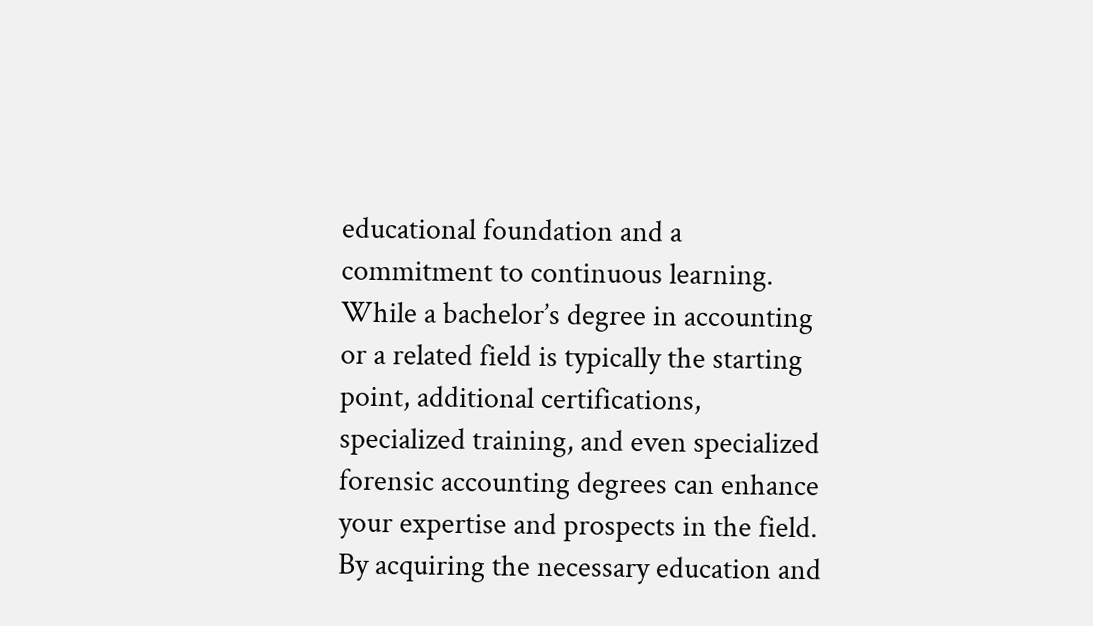educational foundation and a commitment to continuous learning. While a bachelor’s degree in accounting or a related field is typically the starting point, additional certifications, specialized training, and even specialized forensic accounting degrees can enhance your expertise and prospects in the field. By acquiring the necessary education and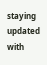staying updated with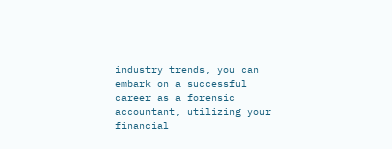industry trends, you can embark on a successful career as a forensic accountant, utilizing your financial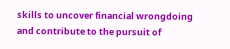skills to uncover financial wrongdoing and contribute to the pursuit of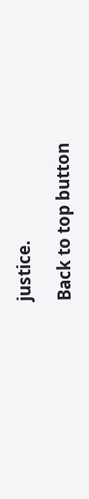justice.

Back to top button